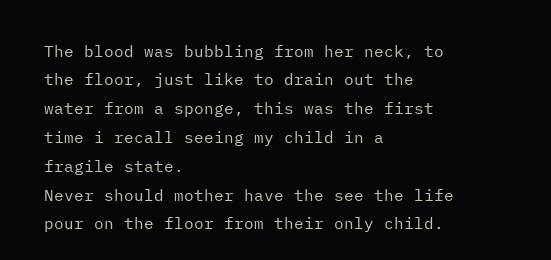The blood was bubbling from her neck, to the floor, just like to drain out the water from a sponge, this was the first time i recall seeing my child in a fragile state.
Never should mother have the see the life pour on the floor from their only child.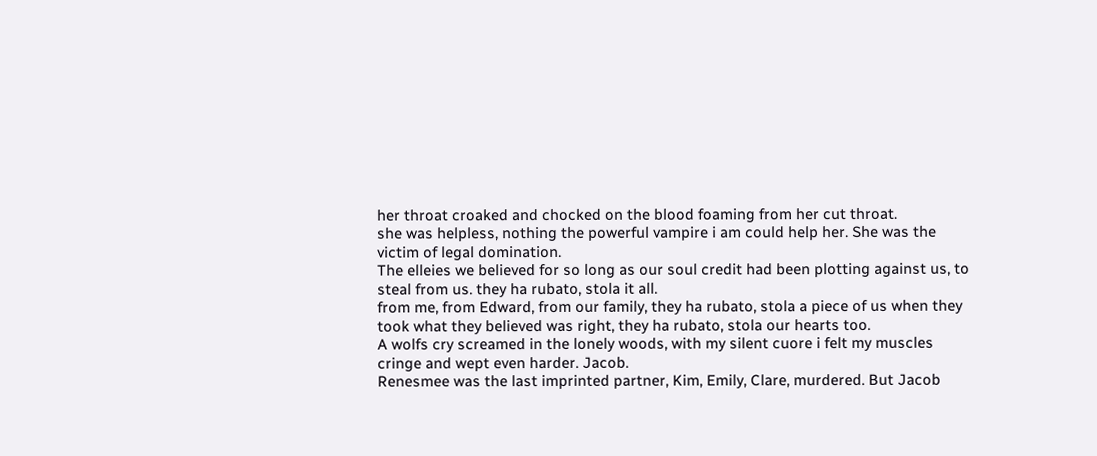her throat croaked and chocked on the blood foaming from her cut throat.
she was helpless, nothing the powerful vampire i am could help her. She was the victim of legal domination.
The elleies we believed for so long as our soul credit had been plotting against us, to steal from us. they ha rubato, stola it all.
from me, from Edward, from our family, they ha rubato, stola a piece of us when they took what they believed was right, they ha rubato, stola our hearts too.
A wolfs cry screamed in the lonely woods, with my silent cuore i felt my muscles cringe and wept even harder. Jacob.
Renesmee was the last imprinted partner, Kim, Emily, Clare, murdered. But Jacob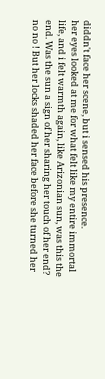diddn't face her scene, but i sensed his presence.
her eyes looked at me for what felt like my entire immortal life, and i felt warmth again, like Arizonian sun, was this the end. Was the sun a sign of her sharing her touch of her end?
no no ! But her locks shaded her face before she turned her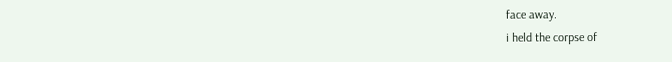face away.
i held the corpse of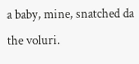a baby, mine, snatched da the voluri.